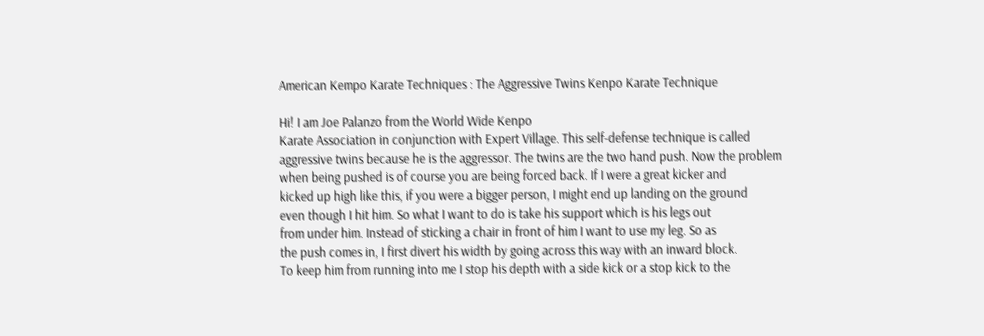American Kempo Karate Techniques : The Aggressive Twins Kenpo Karate Technique

Hi! I am Joe Palanzo from the World Wide Kenpo
Karate Association in conjunction with Expert Village. This self-defense technique is called
aggressive twins because he is the aggressor. The twins are the two hand push. Now the problem
when being pushed is of course you are being forced back. If I were a great kicker and
kicked up high like this, if you were a bigger person, I might end up landing on the ground
even though I hit him. So what I want to do is take his support which is his legs out
from under him. Instead of sticking a chair in front of him I want to use my leg. So as
the push comes in, I first divert his width by going across this way with an inward block.
To keep him from running into me I stop his depth with a side kick or a stop kick to the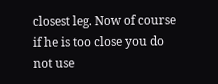closest leg. Now of course if he is too close you do not use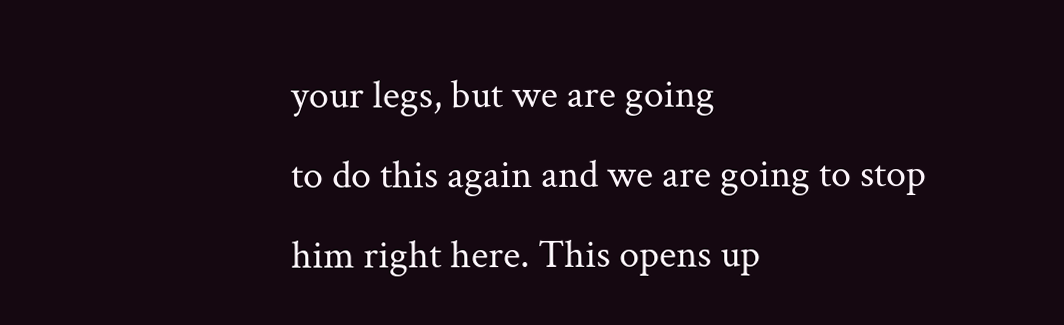your legs, but we are going
to do this again and we are going to stop him right here. This opens up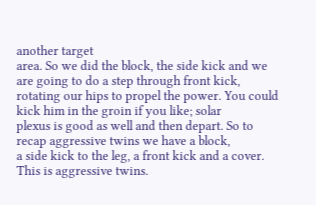another target
area. So we did the block, the side kick and we are going to do a step through front kick,
rotating our hips to propel the power. You could kick him in the groin if you like; solar
plexus is good as well and then depart. So to recap aggressive twins we have a block,
a side kick to the leg, a front kick and a cover. This is aggressive twins.